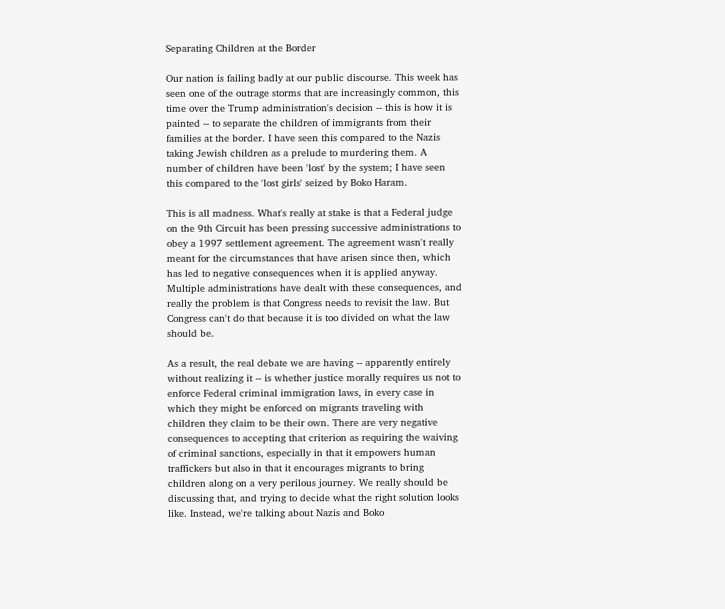Separating Children at the Border

Our nation is failing badly at our public discourse. This week has seen one of the outrage storms that are increasingly common, this time over the Trump administration's decision -- this is how it is painted -- to separate the children of immigrants from their families at the border. I have seen this compared to the Nazis taking Jewish children as a prelude to murdering them. A number of children have been 'lost' by the system; I have seen this compared to the 'lost girls' seized by Boko Haram.

This is all madness. What's really at stake is that a Federal judge on the 9th Circuit has been pressing successive administrations to obey a 1997 settlement agreement. The agreement wasn't really meant for the circumstances that have arisen since then, which has led to negative consequences when it is applied anyway. Multiple administrations have dealt with these consequences, and really the problem is that Congress needs to revisit the law. But Congress can't do that because it is too divided on what the law should be.

As a result, the real debate we are having -- apparently entirely without realizing it -- is whether justice morally requires us not to enforce Federal criminal immigration laws, in every case in which they might be enforced on migrants traveling with children they claim to be their own. There are very negative consequences to accepting that criterion as requiring the waiving of criminal sanctions, especially in that it empowers human traffickers but also in that it encourages migrants to bring children along on a very perilous journey. We really should be discussing that, and trying to decide what the right solution looks like. Instead, we're talking about Nazis and Boko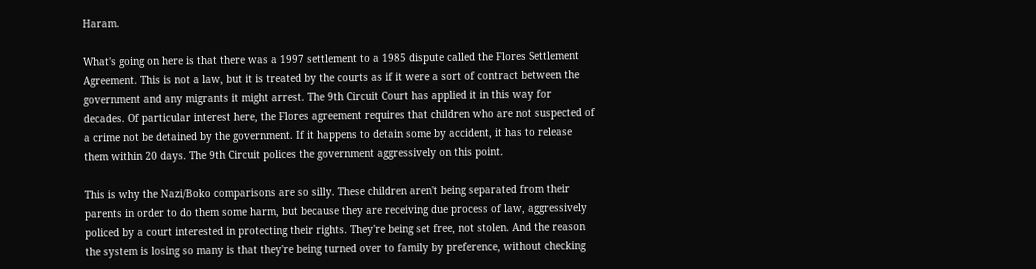Haram.

What's going on here is that there was a 1997 settlement to a 1985 dispute called the Flores Settlement Agreement. This is not a law, but it is treated by the courts as if it were a sort of contract between the government and any migrants it might arrest. The 9th Circuit Court has applied it in this way for decades. Of particular interest here, the Flores agreement requires that children who are not suspected of a crime not be detained by the government. If it happens to detain some by accident, it has to release them within 20 days. The 9th Circuit polices the government aggressively on this point.

This is why the Nazi/Boko comparisons are so silly. These children aren't being separated from their parents in order to do them some harm, but because they are receiving due process of law, aggressively policed by a court interested in protecting their rights. They're being set free, not stolen. And the reason the system is losing so many is that they're being turned over to family by preference, without checking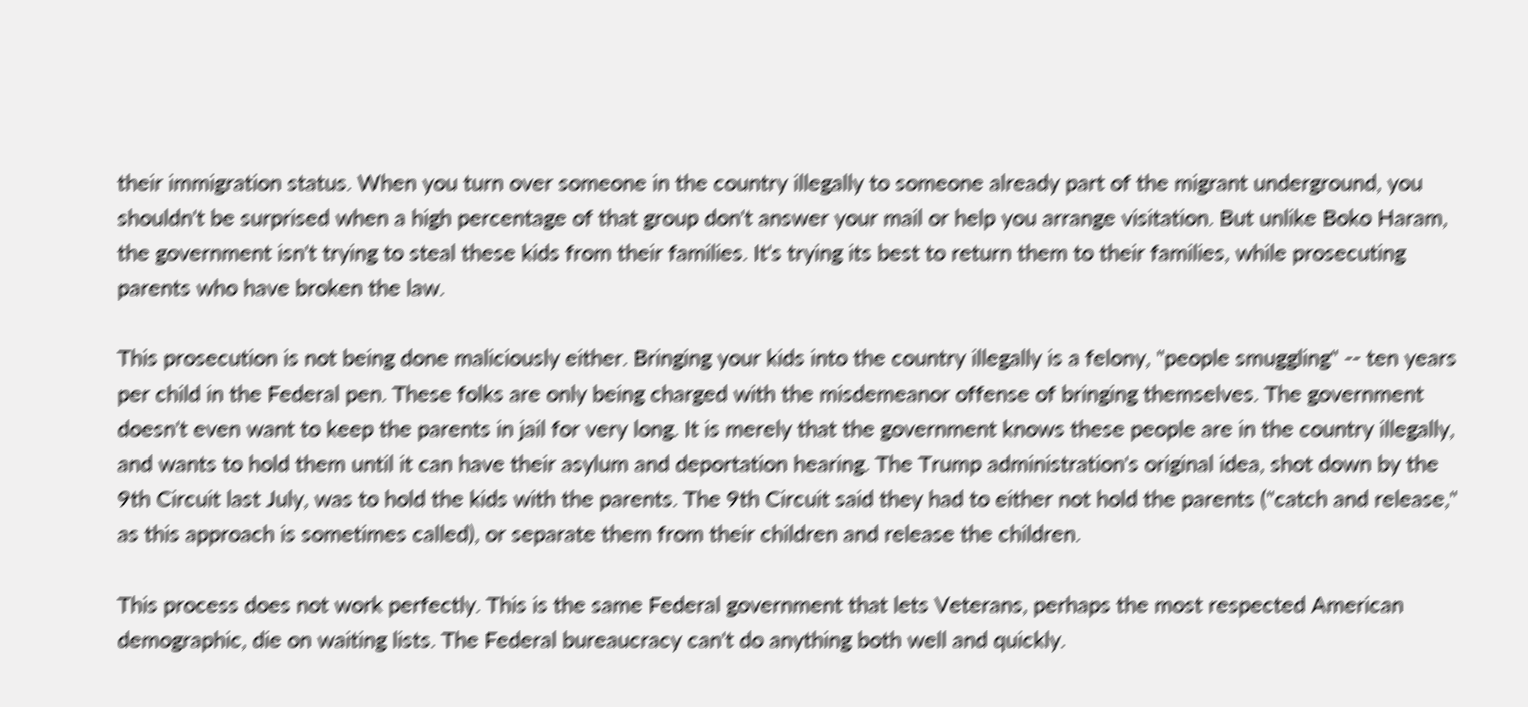their immigration status. When you turn over someone in the country illegally to someone already part of the migrant underground, you shouldn't be surprised when a high percentage of that group don't answer your mail or help you arrange visitation. But unlike Boko Haram, the government isn't trying to steal these kids from their families. It's trying its best to return them to their families, while prosecuting parents who have broken the law.

This prosecution is not being done maliciously either. Bringing your kids into the country illegally is a felony, "people smuggling" -- ten years per child in the Federal pen. These folks are only being charged with the misdemeanor offense of bringing themselves. The government doesn't even want to keep the parents in jail for very long. It is merely that the government knows these people are in the country illegally, and wants to hold them until it can have their asylum and deportation hearing. The Trump administration's original idea, shot down by the 9th Circuit last July, was to hold the kids with the parents. The 9th Circuit said they had to either not hold the parents ("catch and release," as this approach is sometimes called), or separate them from their children and release the children.

This process does not work perfectly. This is the same Federal government that lets Veterans, perhaps the most respected American demographic, die on waiting lists. The Federal bureaucracy can't do anything both well and quickly.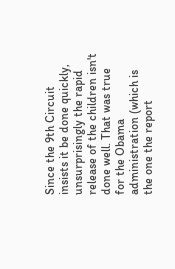Since the 9th Circuit insists it be done quickly, unsurprisingly the rapid release of the children isn't done well. That was true for the Obama administration (which is the one the report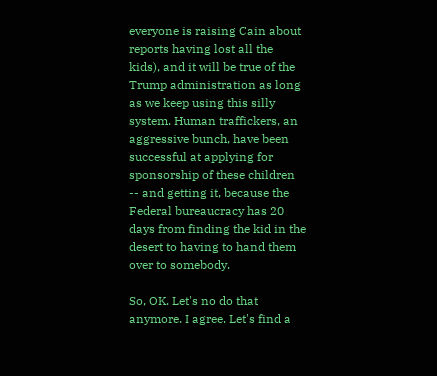everyone is raising Cain about reports having lost all the kids), and it will be true of the Trump administration as long as we keep using this silly system. Human traffickers, an aggressive bunch, have been successful at applying for sponsorship of these children -- and getting it, because the Federal bureaucracy has 20 days from finding the kid in the desert to having to hand them over to somebody.

So, OK. Let's no do that anymore. I agree. Let's find a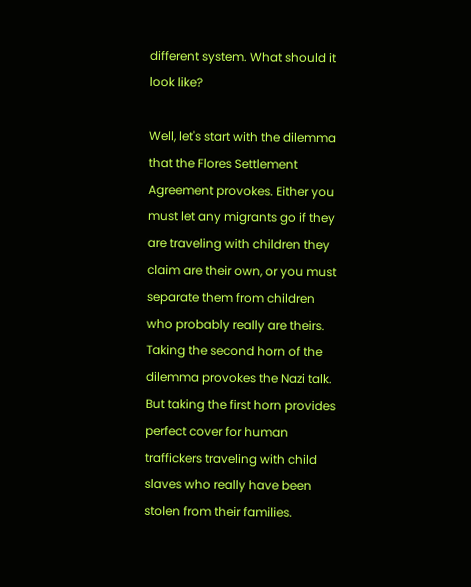different system. What should it look like?

Well, let's start with the dilemma that the Flores Settlement Agreement provokes. Either you must let any migrants go if they are traveling with children they claim are their own, or you must separate them from children who probably really are theirs. Taking the second horn of the dilemma provokes the Nazi talk. But taking the first horn provides perfect cover for human traffickers traveling with child slaves who really have been stolen from their families.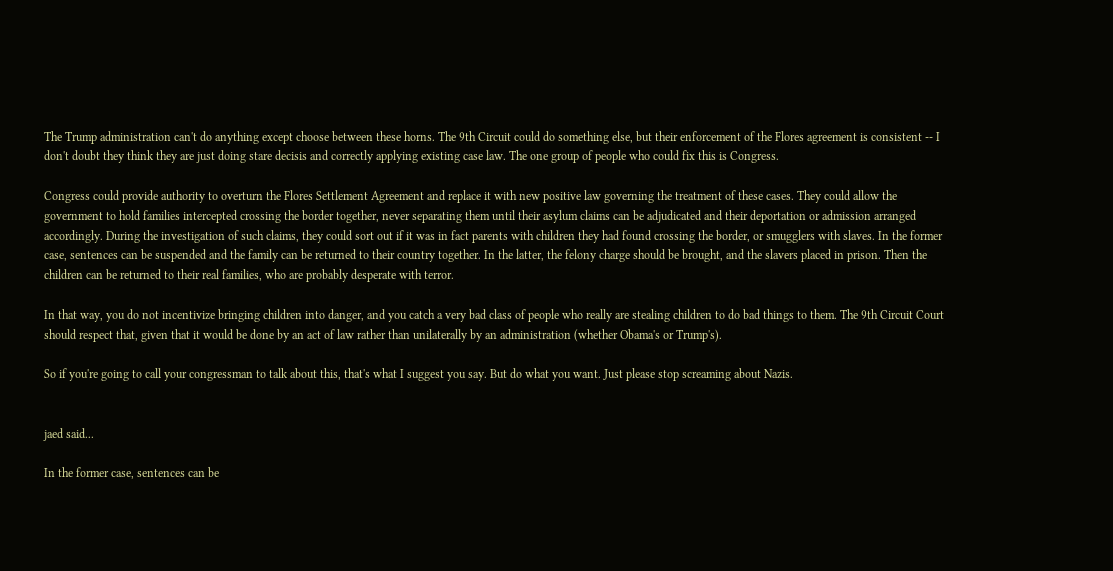The Trump administration can't do anything except choose between these horns. The 9th Circuit could do something else, but their enforcement of the Flores agreement is consistent -- I don't doubt they think they are just doing stare decisis and correctly applying existing case law. The one group of people who could fix this is Congress.

Congress could provide authority to overturn the Flores Settlement Agreement and replace it with new positive law governing the treatment of these cases. They could allow the government to hold families intercepted crossing the border together, never separating them until their asylum claims can be adjudicated and their deportation or admission arranged accordingly. During the investigation of such claims, they could sort out if it was in fact parents with children they had found crossing the border, or smugglers with slaves. In the former case, sentences can be suspended and the family can be returned to their country together. In the latter, the felony charge should be brought, and the slavers placed in prison. Then the children can be returned to their real families, who are probably desperate with terror.

In that way, you do not incentivize bringing children into danger, and you catch a very bad class of people who really are stealing children to do bad things to them. The 9th Circuit Court should respect that, given that it would be done by an act of law rather than unilaterally by an administration (whether Obama's or Trump's).

So if you're going to call your congressman to talk about this, that's what I suggest you say. But do what you want. Just please stop screaming about Nazis.


jaed said...

In the former case, sentences can be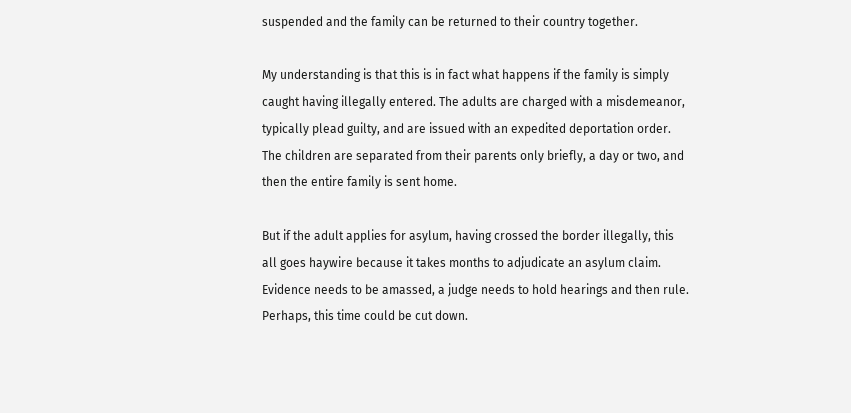suspended and the family can be returned to their country together.

My understanding is that this is in fact what happens if the family is simply caught having illegally entered. The adults are charged with a misdemeanor, typically plead guilty, and are issued with an expedited deportation order. The children are separated from their parents only briefly, a day or two, and then the entire family is sent home.

But if the adult applies for asylum, having crossed the border illegally, this all goes haywire because it takes months to adjudicate an asylum claim. Evidence needs to be amassed, a judge needs to hold hearings and then rule. Perhaps, this time could be cut down.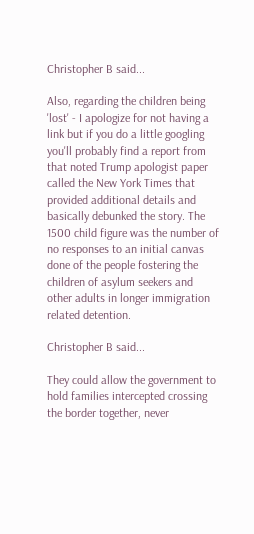Christopher B said...

Also, regarding the children being 'lost' - I apologize for not having a link but if you do a little googling you'll probably find a report from that noted Trump apologist paper called the New York Times that provided additional details and basically debunked the story. The 1500 child figure was the number of no responses to an initial canvas done of the people fostering the children of asylum seekers and other adults in longer immigration related detention.

Christopher B said...

They could allow the government to hold families intercepted crossing the border together, never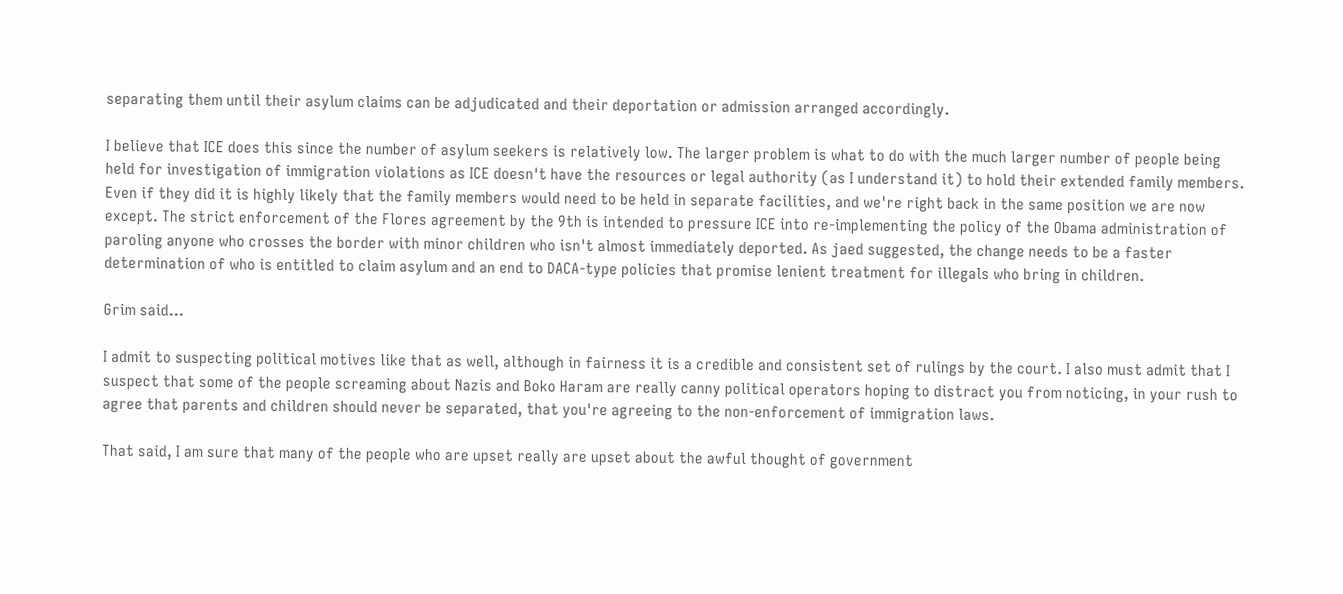separating them until their asylum claims can be adjudicated and their deportation or admission arranged accordingly.

I believe that ICE does this since the number of asylum seekers is relatively low. The larger problem is what to do with the much larger number of people being held for investigation of immigration violations as ICE doesn't have the resources or legal authority (as I understand it) to hold their extended family members. Even if they did it is highly likely that the family members would need to be held in separate facilities, and we're right back in the same position we are now except. The strict enforcement of the Flores agreement by the 9th is intended to pressure ICE into re-implementing the policy of the Obama administration of paroling anyone who crosses the border with minor children who isn't almost immediately deported. As jaed suggested, the change needs to be a faster determination of who is entitled to claim asylum and an end to DACA-type policies that promise lenient treatment for illegals who bring in children.

Grim said...

I admit to suspecting political motives like that as well, although in fairness it is a credible and consistent set of rulings by the court. I also must admit that I suspect that some of the people screaming about Nazis and Boko Haram are really canny political operators hoping to distract you from noticing, in your rush to agree that parents and children should never be separated, that you're agreeing to the non-enforcement of immigration laws.

That said, I am sure that many of the people who are upset really are upset about the awful thought of government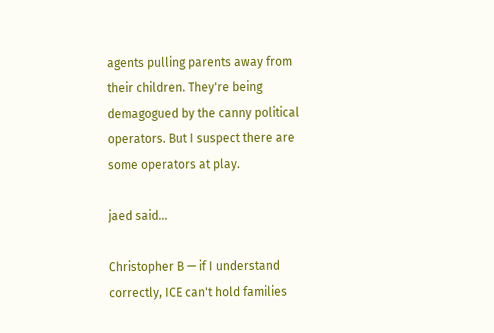agents pulling parents away from their children. They're being demagogued by the canny political operators. But I suspect there are some operators at play.

jaed said...

Christopher B — if I understand correctly, ICE can't hold families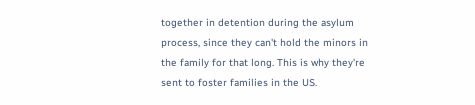together in detention during the asylum process, since they can't hold the minors in the family for that long. This is why they're sent to foster families in the US.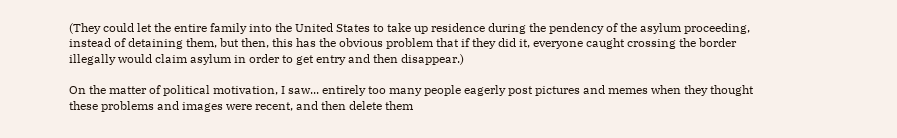(They could let the entire family into the United States to take up residence during the pendency of the asylum proceeding, instead of detaining them, but then, this has the obvious problem that if they did it, everyone caught crossing the border illegally would claim asylum in order to get entry and then disappear.)

On the matter of political motivation, I saw... entirely too many people eagerly post pictures and memes when they thought these problems and images were recent, and then delete them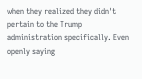when they realized they didn't pertain to the Trump administration specifically. Even openly saying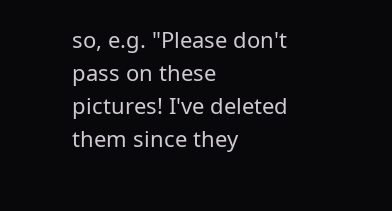so, e.g. "Please don't pass on these pictures! I've deleted them since they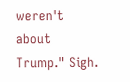weren't about Trump." Sigh.